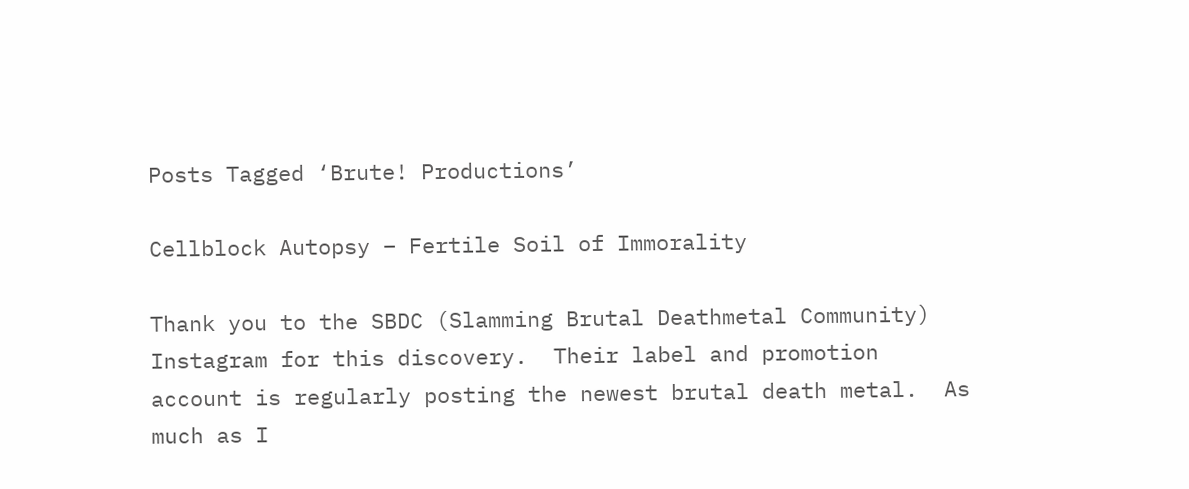Posts Tagged ‘Brute! Productions’

Cellblock Autopsy – Fertile Soil of Immorality

Thank you to the SBDC (Slamming Brutal Deathmetal Community) Instagram for this discovery.  Their label and promotion account is regularly posting the newest brutal death metal.  As much as I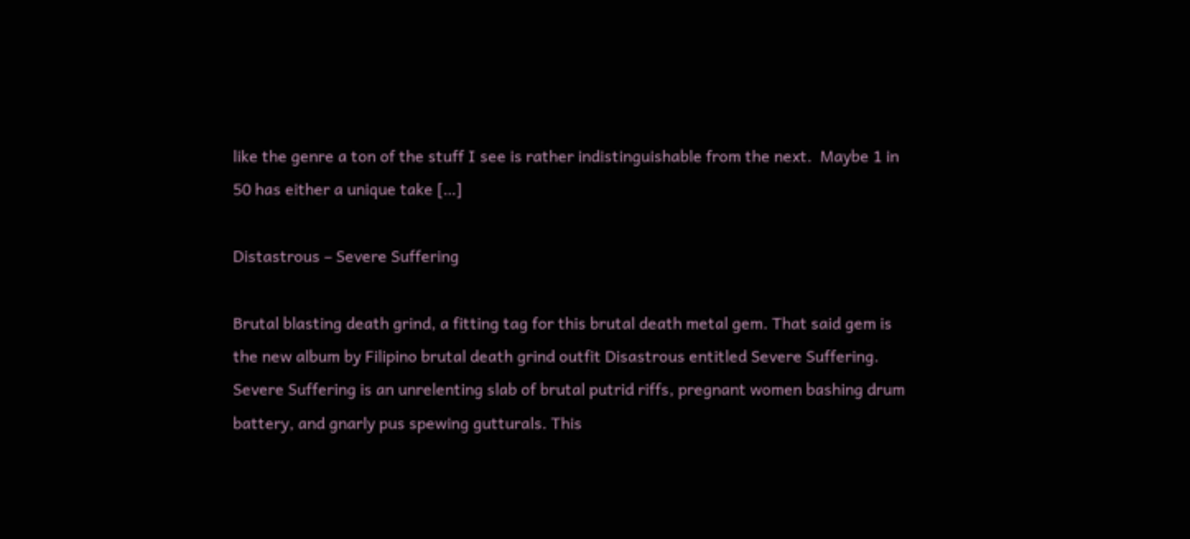like the genre a ton of the stuff I see is rather indistinguishable from the next.  Maybe 1 in 50 has either a unique take […]

Distastrous – Severe Suffering

Brutal blasting death grind, a fitting tag for this brutal death metal gem. That said gem is the new album by Filipino brutal death grind outfit Disastrous entitled Severe Suffering. Severe Suffering is an unrelenting slab of brutal putrid riffs, pregnant women bashing drum battery, and gnarly pus spewing gutturals. This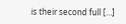is their second full […]